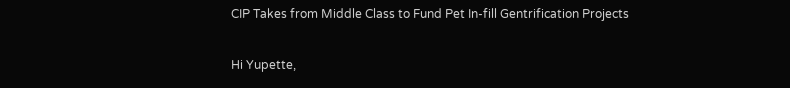CIP Takes from Middle Class to Fund Pet In-fill Gentrification Projects

Hi Yupette,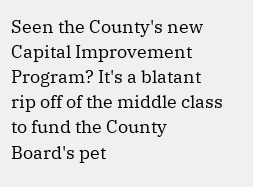Seen the County's new Capital Improvement Program? It's a blatant rip off of the middle class to fund the County Board's pet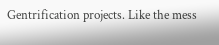Gentrification projects. Like the mess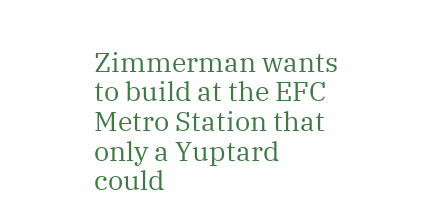Zimmerman wants to build at the EFC Metro Station that only a Yuptard could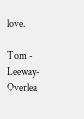love.

Tom - Leeway-Overlea